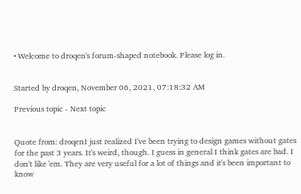• Welcome to droqen's forum-shaped notebook. Please log in.


Started by droqen, November 06, 2021, 07:18:32 AM

Previous topic - Next topic


Quote from: droqenI just realized I've been trying to design games without gates for the past 3 years. It's weird, though. I guess in general I think gates are bad. I don't like 'em. They are very useful for a lot of things and it's been important to know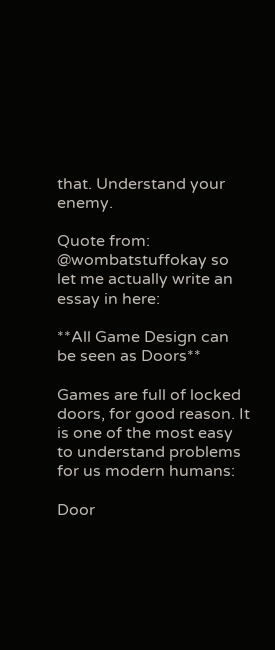that. Understand your enemy.

Quote from: @wombatstuffokay so let me actually write an essay in here:

**All Game Design can be seen as Doors**

Games are full of locked doors, for good reason. It is one of the most easy to understand problems for us modern humans:

Door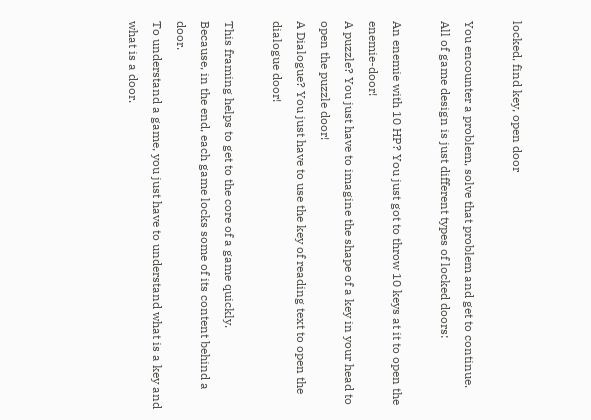locked, find key, open door

You encounter a problem, solve that problem and get to continue.
All of game design is just different types of locked doors:

An enemie with 10 HP? You just got to throw 10 keys at it to open the enemie-door!
A puzzle? You just have to imagine the shape of a key in your head to open the puzzle door!
A Dialogue? You just have to use the key of reading text to open the dialogue door!

This framing helps to get to the core of a game quickly.
Because, in the end, each game locks some of its content behind a door.
To understand a game, you just have to understand what is a key and what is a door.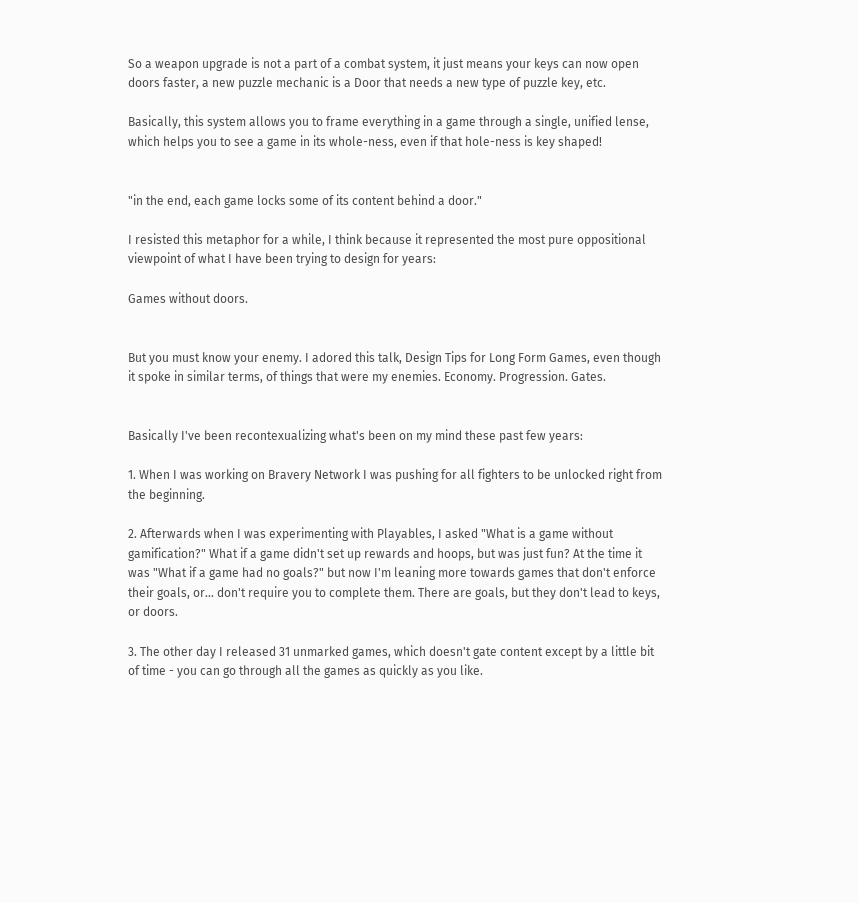So a weapon upgrade is not a part of a combat system, it just means your keys can now open doors faster, a new puzzle mechanic is a Door that needs a new type of puzzle key, etc.

Basically, this system allows you to frame everything in a game through a single, unified lense, which helps you to see a game in its whole-ness, even if that hole-ness is key shaped!


"in the end, each game locks some of its content behind a door."

I resisted this metaphor for a while, I think because it represented the most pure oppositional viewpoint of what I have been trying to design for years:

Games without doors.


But you must know your enemy. I adored this talk, Design Tips for Long Form Games, even though it spoke in similar terms, of things that were my enemies. Economy. Progression. Gates.


Basically I've been recontexualizing what's been on my mind these past few years:

1. When I was working on Bravery Network I was pushing for all fighters to be unlocked right from the beginning.

2. Afterwards when I was experimenting with Playables, I asked "What is a game without gamification?" What if a game didn't set up rewards and hoops, but was just fun? At the time it was "What if a game had no goals?" but now I'm leaning more towards games that don't enforce their goals, or... don't require you to complete them. There are goals, but they don't lead to keys, or doors.

3. The other day I released 31 unmarked games, which doesn't gate content except by a little bit of time - you can go through all the games as quickly as you like.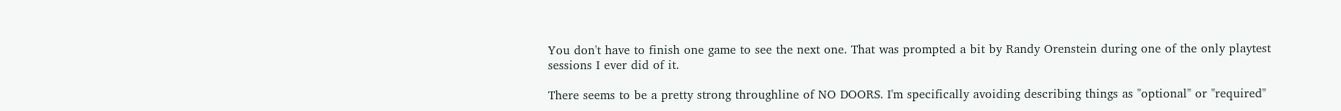You don't have to finish one game to see the next one. That was prompted a bit by Randy Orenstein during one of the only playtest sessions I ever did of it.

There seems to be a pretty strong throughline of NO DOORS. I'm specifically avoiding describing things as "optional" or "required"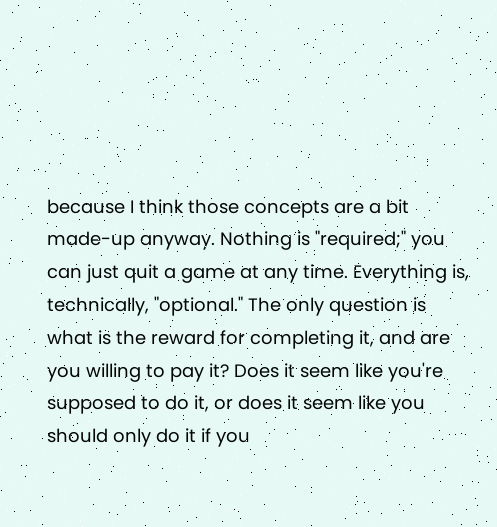because I think those concepts are a bit made-up anyway. Nothing is "required;" you can just quit a game at any time. Everything is, technically, "optional." The only question is what is the reward for completing it, and are you willing to pay it? Does it seem like you're supposed to do it, or does it seem like you should only do it if you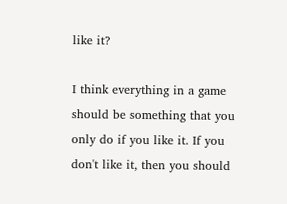like it?

I think everything in a game should be something that you only do if you like it. If you don't like it, then you should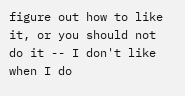figure out how to like it, or you should not do it -- I don't like when I do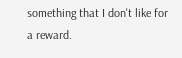something that I don't like for a reward.